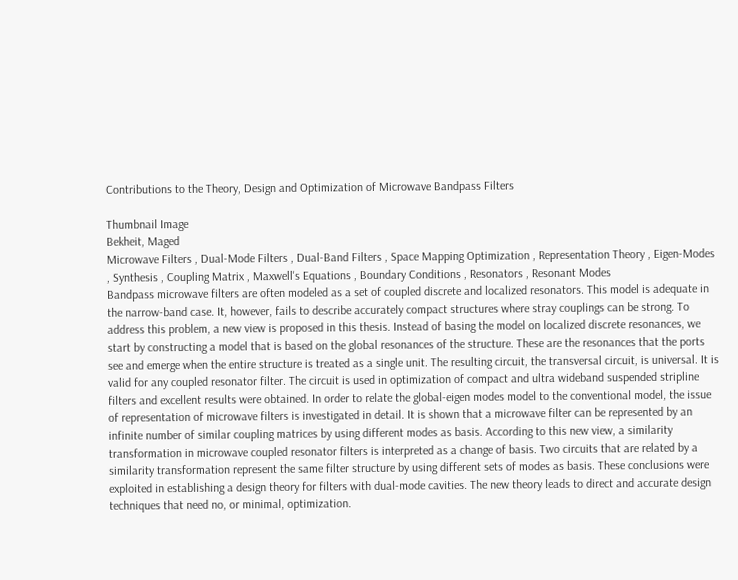Contributions to the Theory, Design and Optimization of Microwave Bandpass Filters

Thumbnail Image
Bekheit, Maged
Microwave Filters , Dual-Mode Filters , Dual-Band Filters , Space Mapping Optimization , Representation Theory , Eigen-Modes , Synthesis , Coupling Matrix , Maxwell's Equations , Boundary Conditions , Resonators , Resonant Modes
Bandpass microwave filters are often modeled as a set of coupled discrete and localized resonators. This model is adequate in the narrow-band case. It, however, fails to describe accurately compact structures where stray couplings can be strong. To address this problem, a new view is proposed in this thesis. Instead of basing the model on localized discrete resonances, we start by constructing a model that is based on the global resonances of the structure. These are the resonances that the ports see and emerge when the entire structure is treated as a single unit. The resulting circuit, the transversal circuit, is universal. It is valid for any coupled resonator filter. The circuit is used in optimization of compact and ultra wideband suspended stripline filters and excellent results were obtained. In order to relate the global-eigen modes model to the conventional model, the issue of representation of microwave filters is investigated in detail. It is shown that a microwave filter can be represented by an infinite number of similar coupling matrices by using different modes as basis. According to this new view, a similarity transformation in microwave coupled resonator filters is interpreted as a change of basis. Two circuits that are related by a similarity transformation represent the same filter structure by using different sets of modes as basis. These conclusions were exploited in establishing a design theory for filters with dual-mode cavities. The new theory leads to direct and accurate design techniques that need no, or minimal, optimization.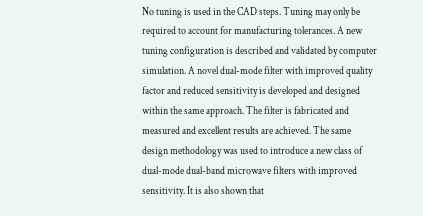No tuning is used in the CAD steps. Tuning may only be required to account for manufacturing tolerances. A new tuning configuration is described and validated by computer simulation. A novel dual-mode filter with improved quality factor and reduced sensitivity is developed and designed within the same approach. The filter is fabricated and measured and excellent results are achieved. The same design methodology was used to introduce a new class of dual-mode dual-band microwave filters with improved sensitivity. It is also shown that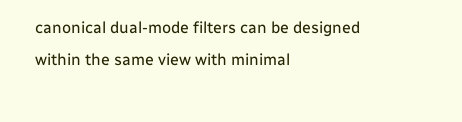canonical dual-mode filters can be designed within the same view with minimal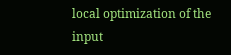local optimization of the input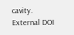cavity.
External DOI